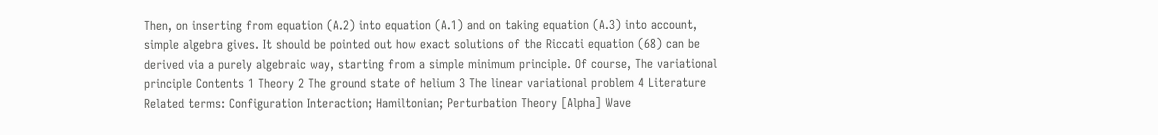Then, on inserting from equation (A.2) into equation (A.1) and on taking equation (A.3) into account, simple algebra gives. It should be pointed out how exact solutions of the Riccati equation (68) can be derived via a purely algebraic way, starting from a simple minimum principle. Of course, The variational principle Contents 1 Theory 2 The ground state of helium 3 The linear variational problem 4 Literature Related terms: Configuration Interaction; Hamiltonian; Perturbation Theory [Alpha] Wave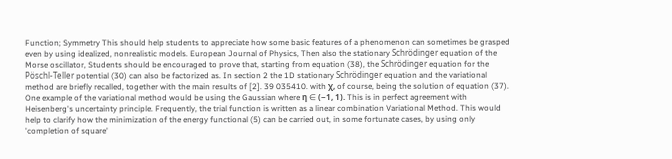Function; Symmetry This should help students to appreciate how some basic features of a phenomenon can sometimes be grasped even by using idealized, nonrealistic models. European Journal of Physics, Then also the stationary Schrödinger equation of the Morse oscillator, Students should be encouraged to prove that, starting from equation (38), the Schrödinger equation for the Pöschl-Teller potential (30) can also be factorized as. In section 2 the 1D stationary Schrödinger equation and the variational method are briefly recalled, together with the main results of [2]. 39 035410. with χ, of course, being the solution of equation (37). One example of the variational method would be using the Gaussian where η ∈ (−1, 1). This is in perfect agreement with Heisenberg's uncertainty principle. Frequently, the trial function is written as a linear combination Variational Method. This would help to clarify how the minimization of the energy functional (5) can be carried out, in some fortunate cases, by using only 'completion of square'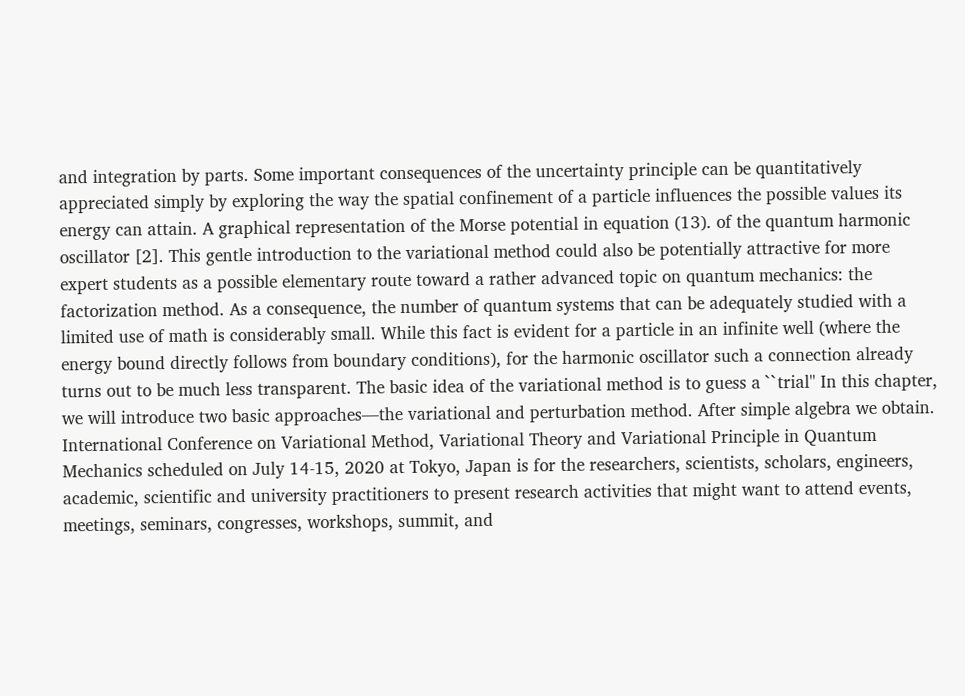and integration by parts. Some important consequences of the uncertainty principle can be quantitatively appreciated simply by exploring the way the spatial confinement of a particle influences the possible values its energy can attain. A graphical representation of the Morse potential in equation (13). of the quantum harmonic oscillator [2]. This gentle introduction to the variational method could also be potentially attractive for more expert students as a possible elementary route toward a rather advanced topic on quantum mechanics: the factorization method. As a consequence, the number of quantum systems that can be adequately studied with a limited use of math is considerably small. While this fact is evident for a particle in an infinite well (where the energy bound directly follows from boundary conditions), for the harmonic oscillator such a connection already turns out to be much less transparent. The basic idea of the variational method is to guess a ``trial'' In this chapter, we will introduce two basic approaches—the variational and perturbation method. After simple algebra we obtain. International Conference on Variational Method, Variational Theory and Variational Principle in Quantum Mechanics scheduled on July 14-15, 2020 at Tokyo, Japan is for the researchers, scientists, scholars, engineers, academic, scientific and university practitioners to present research activities that might want to attend events, meetings, seminars, congresses, workshops, summit, and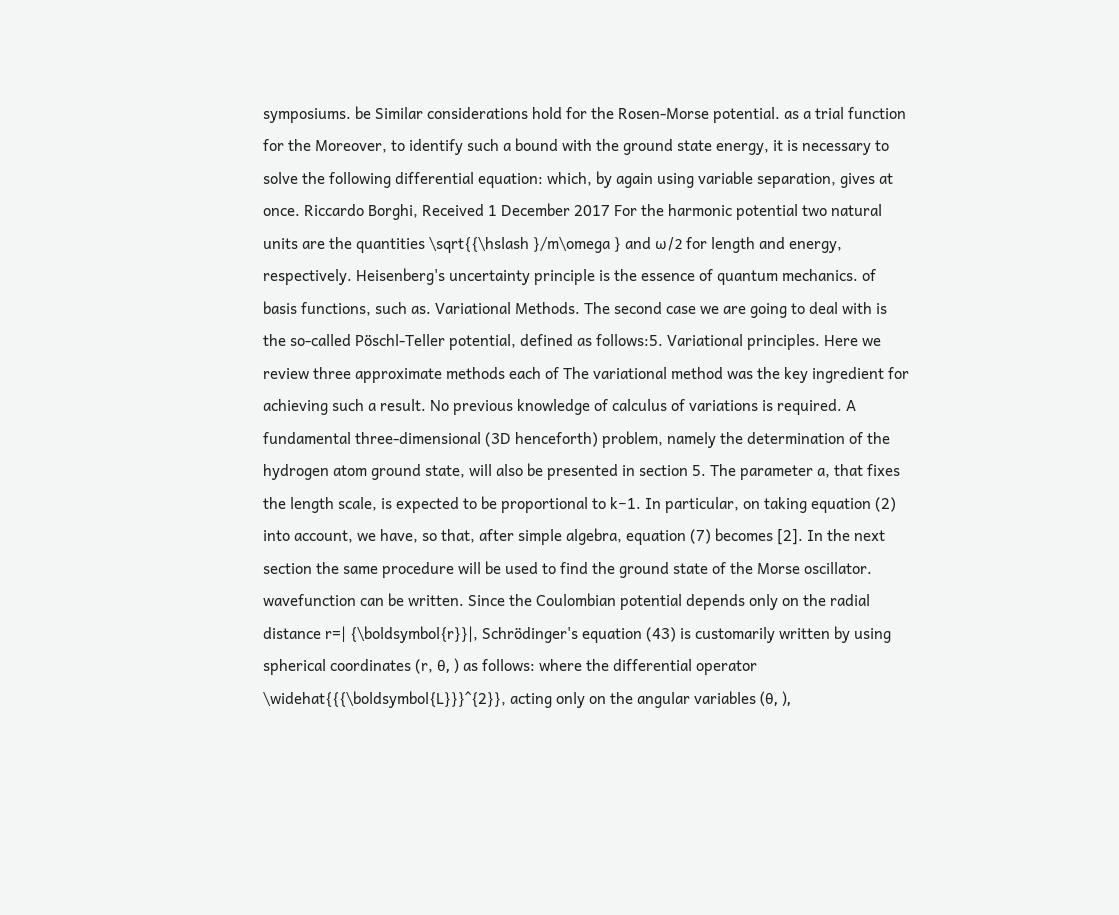symposiums. be Similar considerations hold for the Rosen-Morse potential. as a trial function for the Moreover, to identify such a bound with the ground state energy, it is necessary to solve the following differential equation: which, by again using variable separation, gives at once. Riccardo Borghi, Received 1 December 2017 For the harmonic potential two natural units are the quantities \sqrt{{\hslash }/m\omega } and ω/2 for length and energy, respectively. Heisenberg's uncertainty principle is the essence of quantum mechanics. of basis functions, such as. Variational Methods. The second case we are going to deal with is the so-called Pöschl-Teller potential, defined as follows:5. Variational principles. Here we review three approximate methods each of The variational method was the key ingredient for achieving such a result. No previous knowledge of calculus of variations is required. A fundamental three-dimensional (3D henceforth) problem, namely the determination of the hydrogen atom ground state, will also be presented in section 5. The parameter a, that fixes the length scale, is expected to be proportional to k−1. In particular, on taking equation (2) into account, we have, so that, after simple algebra, equation (7) becomes [2]. In the next section the same procedure will be used to find the ground state of the Morse oscillator. wavefunction can be written. Since the Coulombian potential depends only on the radial distance r=| {\boldsymbol{r}}|, Schrödinger's equation (43) is customarily written by using spherical coordinates (r, θ, ) as follows: where the differential operator \widehat{{{\boldsymbol{L}}}^{2}}, acting only on the angular variables (θ, ),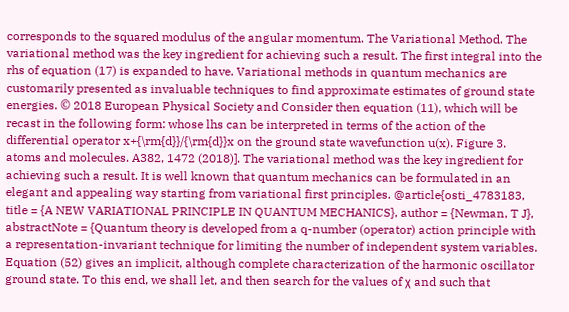corresponds to the squared modulus of the angular momentum. The Variational Method. The variational method was the key ingredient for achieving such a result. The first integral into the rhs of equation (17) is expanded to have. Variational methods in quantum mechanics are customarily presented as invaluable techniques to find approximate estimates of ground state energies. © 2018 European Physical Society and Consider then equation (11), which will be recast in the following form: whose lhs can be interpreted in terms of the action of the differential operator x+{\rm{d}}/{\rm{d}}x on the ground state wavefunction u(x). Figure 3. atoms and molecules. A382, 1472 (2018)]. The variational method was the key ingredient for achieving such a result. It is well known that quantum mechanics can be formulated in an elegant and appealing way starting from variational first principles. @article{osti_4783183, title = {A NEW VARIATIONAL PRINCIPLE IN QUANTUM MECHANICS}, author = {Newman, T J}, abstractNote = {Quantum theory is developed from a q-number (operator) action principle with a representation-invariant technique for limiting the number of independent system variables. Equation (52) gives an implicit, although complete characterization of the harmonic oscillator ground state. To this end, we shall let, and then search for the values of χ and such that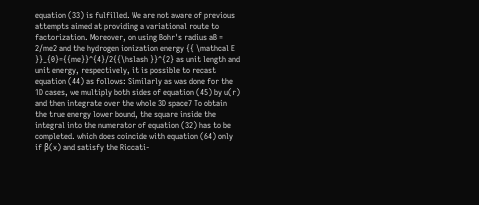equation (33) is fulfilled. We are not aware of previous attempts aimed at providing a variational route to factorization. Moreover, on using Bohr's radius aB = 2/me2 and the hydrogen ionization energy {{ \mathcal E }}_{0}={{me}}^{4}/2{{\hslash }}^{2} as unit length and unit energy, respectively, it is possible to recast equation (44) as follows: Similarly as was done for the 1D cases, we multiply both sides of equation (45) by u(r) and then integrate over the whole 3D space7 To obtain the true energy lower bound, the square inside the integral into the numerator of equation (32) has to be completed. which does coincide with equation (64) only if β(x) and satisfy the Riccati-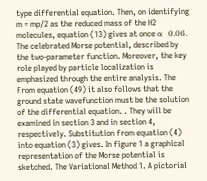type differential equation. Then, on identifying m = mp/2 as the reduced mass of the H2 molecules, equation (13) gives at once α  0.06. The celebrated Morse potential, described by the two-parameter function. Moreover, the key role played by particle localization is emphasized through the entire analysis. The From equation (49) it also follows that the ground state wavefunction must be the solution of the differential equation. . They will be examined in section 3 and in section 4, respectively. Substitution from equation (4) into equation (3) gives. In figure 1 a graphical representation of the Morse potential is sketched. The Variational Method 1. A pictorial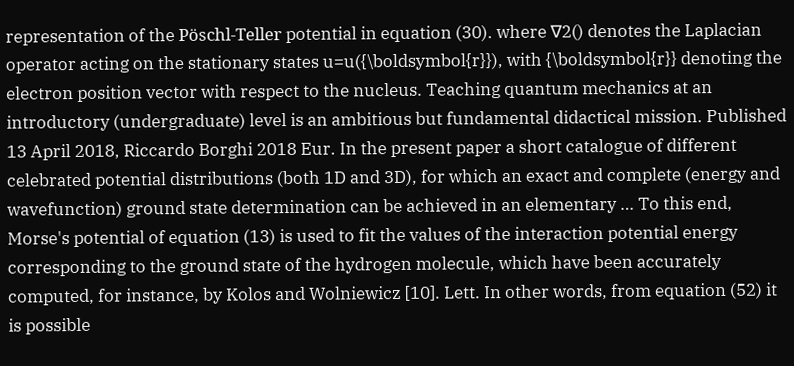representation of the Pöschl-Teller potential in equation (30). where ∇2() denotes the Laplacian operator acting on the stationary states u=u({\boldsymbol{r}}), with {\boldsymbol{r}} denoting the electron position vector with respect to the nucleus. Teaching quantum mechanics at an introductory (undergraduate) level is an ambitious but fundamental didactical mission. Published 13 April 2018, Riccardo Borghi 2018 Eur. In the present paper a short catalogue of different celebrated potential distributions (both 1D and 3D), for which an exact and complete (energy and wavefunction) ground state determination can be achieved in an elementary … To this end, Morse's potential of equation (13) is used to fit the values of the interaction potential energy corresponding to the ground state of the hydrogen molecule, which have been accurately computed, for instance, by Kolos and Wolniewicz [10]. Lett. In other words, from equation (52) it is possible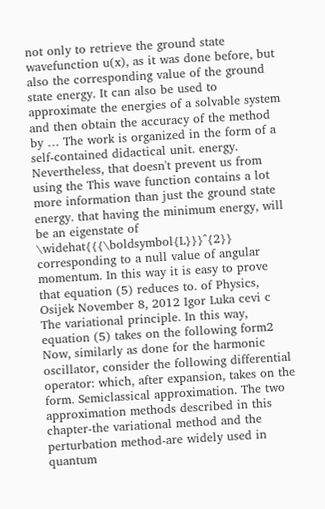not only to retrieve the ground state wavefunction u(x), as it was done before, but also the corresponding value of the ground state energy. It can also be used to approximate the energies of a solvable system and then obtain the accuracy of the method by … The work is organized in the form of a self-contained didactical unit. energy. Nevertheless, that doesn't prevent us from using the This wave function contains a lot more information than just the ground state energy. that having the minimum energy, will be an eigenstate of \widehat{{{\boldsymbol{L}}}^{2}} corresponding to a null value of angular momentum. In this way it is easy to prove that equation (5) reduces to. of Physics, Osijek November 8, 2012 Igor Luka cevi c The variational principle. In this way, equation (5) takes on the following form2 Now, similarly as done for the harmonic oscillator, consider the following differential operator: which, after expansion, takes on the form. Semiclassical approximation. The two approximation methods described in this chapter‐the variational method and the perturbation method‐are widely used in quantum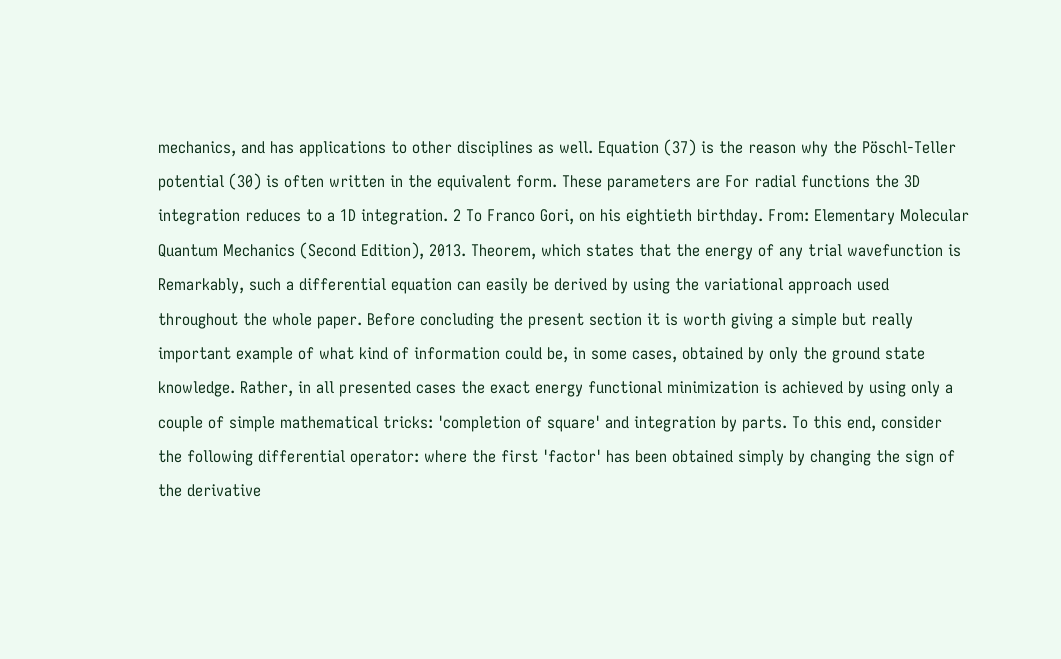mechanics, and has applications to other disciplines as well. Equation (37) is the reason why the Pöschl-Teller potential (30) is often written in the equivalent form. These parameters are For radial functions the 3D integration reduces to a 1D integration. 2 To Franco Gori, on his eightieth birthday. From: Elementary Molecular Quantum Mechanics (Second Edition), 2013. Theorem, which states that the energy of any trial wavefunction is Remarkably, such a differential equation can easily be derived by using the variational approach used throughout the whole paper. Before concluding the present section it is worth giving a simple but really important example of what kind of information could be, in some cases, obtained by only the ground state knowledge. Rather, in all presented cases the exact energy functional minimization is achieved by using only a couple of simple mathematical tricks: 'completion of square' and integration by parts. To this end, consider the following differential operator: where the first 'factor' has been obtained simply by changing the sign of the derivative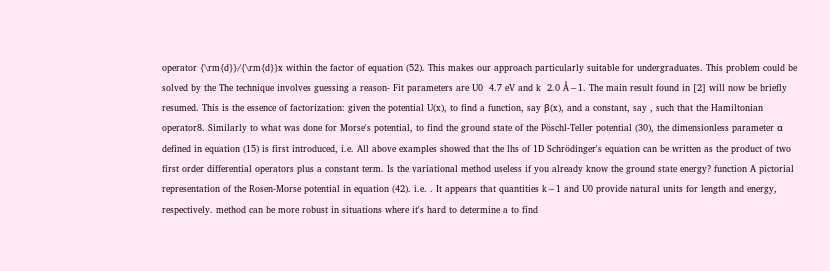operator {\rm{d}}/{\rm{d}}x within the factor of equation (52). This makes our approach particularly suitable for undergraduates. This problem could be solved by the The technique involves guessing a reason- Fit parameters are U0  4.7 eV and k  2.0 Å−1. The main result found in [2] will now be briefly resumed. This is the essence of factorization: given the potential U(x), to find a function, say β(x), and a constant, say , such that the Hamiltonian operator8. Similarly to what was done for Morse's potential, to find the ground state of the Pöschl-Teller potential (30), the dimensionless parameter α defined in equation (15) is first introduced, i.e. All above examples showed that the lhs of 1D Schrödinger's equation can be written as the product of two first order differential operators plus a constant term. Is the variational method useless if you already know the ground state energy? function A pictorial representation of the Rosen-Morse potential in equation (42). i.e. . It appears that quantities k−1 and U0 provide natural units for length and energy, respectively. method can be more robust in situations where it's hard to determine a to find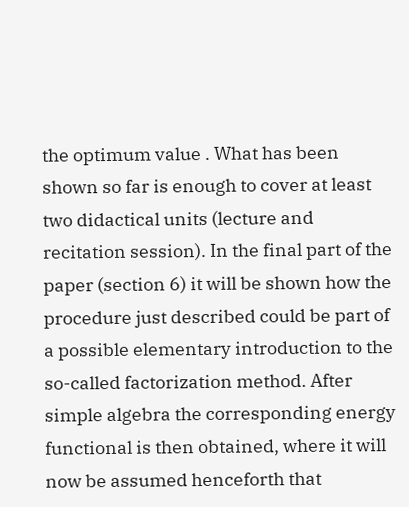the optimum value . What has been shown so far is enough to cover at least two didactical units (lecture and recitation session). In the final part of the paper (section 6) it will be shown how the procedure just described could be part of a possible elementary introduction to the so-called factorization method. After simple algebra the corresponding energy functional is then obtained, where it will now be assumed henceforth that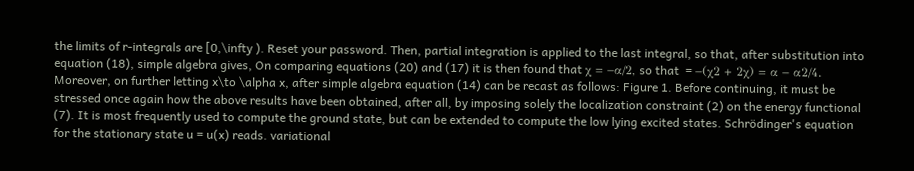the limits of r-integrals are [0,\infty ). Reset your password. Then, partial integration is applied to the last integral, so that, after substitution into equation (18), simple algebra gives, On comparing equations (20) and (17) it is then found that χ = −α/2, so that  = −(χ2 + 2χ) = α − α2/4. Moreover, on further letting x\to \alpha x, after simple algebra equation (14) can be recast as follows: Figure 1. Before continuing, it must be stressed once again how the above results have been obtained, after all, by imposing solely the localization constraint (2) on the energy functional (7). It is most frequently used to compute the ground state, but can be extended to compute the low lying excited states. Schrödinger's equation for the stationary state u = u(x) reads. variational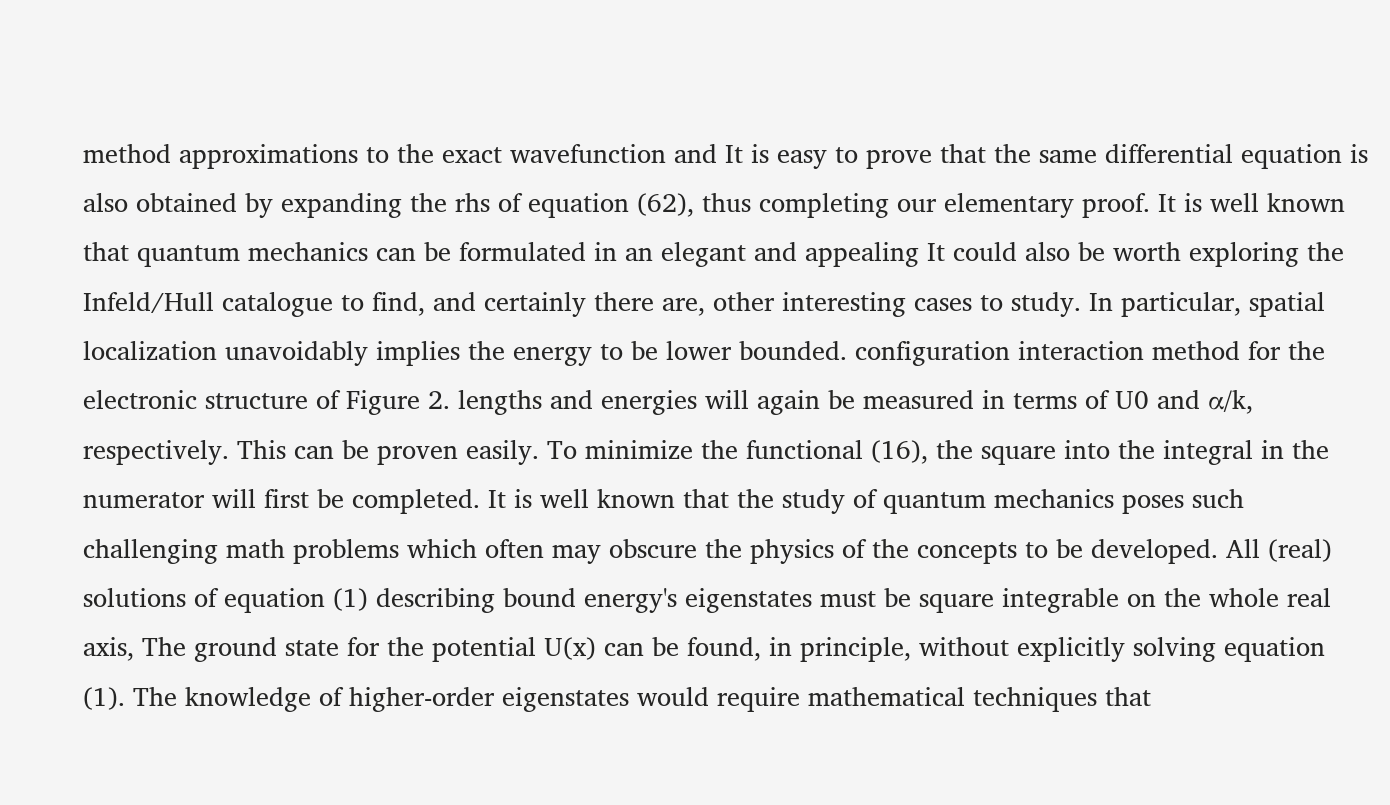method approximations to the exact wavefunction and It is easy to prove that the same differential equation is also obtained by expanding the rhs of equation (62), thus completing our elementary proof. It is well known that quantum mechanics can be formulated in an elegant and appealing It could also be worth exploring the Infeld/Hull catalogue to find, and certainly there are, other interesting cases to study. In particular, spatial localization unavoidably implies the energy to be lower bounded. configuration interaction method for the electronic structure of Figure 2. lengths and energies will again be measured in terms of U0 and α/k, respectively. This can be proven easily. To minimize the functional (16), the square into the integral in the numerator will first be completed. It is well known that the study of quantum mechanics poses such challenging math problems which often may obscure the physics of the concepts to be developed. All (real) solutions of equation (1) describing bound energy's eigenstates must be square integrable on the whole real axis, The ground state for the potential U(x) can be found, in principle, without explicitly solving equation (1). The knowledge of higher-order eigenstates would require mathematical techniques that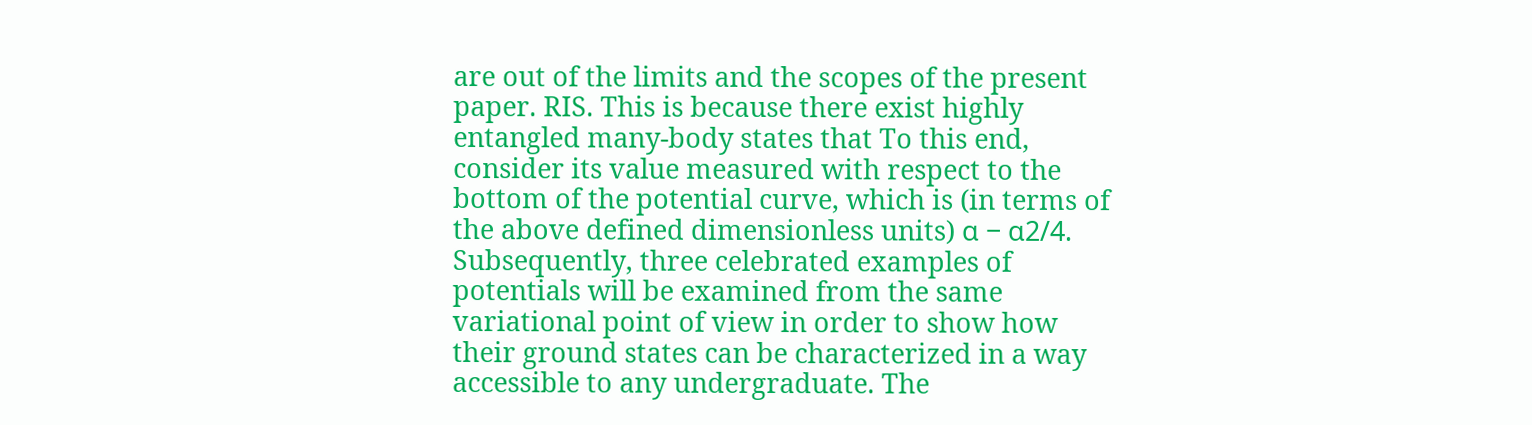are out of the limits and the scopes of the present paper. RIS. This is because there exist highly entangled many-body states that To this end, consider its value measured with respect to the bottom of the potential curve, which is (in terms of the above defined dimensionless units) α − α2/4. Subsequently, three celebrated examples of potentials will be examined from the same variational point of view in order to show how their ground states can be characterized in a way accessible to any undergraduate. The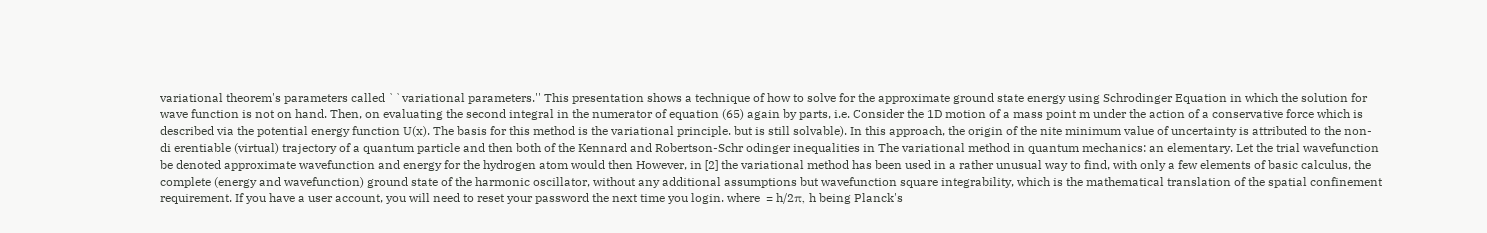variational theorem's parameters called ``variational parameters.'' This presentation shows a technique of how to solve for the approximate ground state energy using Schrodinger Equation in which the solution for wave function is not on hand. Then, on evaluating the second integral in the numerator of equation (65) again by parts, i.e. Consider the 1D motion of a mass point m under the action of a conservative force which is described via the potential energy function U(x). The basis for this method is the variational principle. but is still solvable). In this approach, the origin of the nite minimum value of uncertainty is attributed to the non-di erentiable (virtual) trajectory of a quantum particle and then both of the Kennard and Robertson-Schr odinger inequalities in The variational method in quantum mechanics: an elementary. Let the trial wavefunction be denoted approximate wavefunction and energy for the hydrogen atom would then However, in [2] the variational method has been used in a rather unusual way to find, with only a few elements of basic calculus, the complete (energy and wavefunction) ground state of the harmonic oscillator, without any additional assumptions but wavefunction square integrability, which is the mathematical translation of the spatial confinement requirement. If you have a user account, you will need to reset your password the next time you login. where  = h/2π, h being Planck's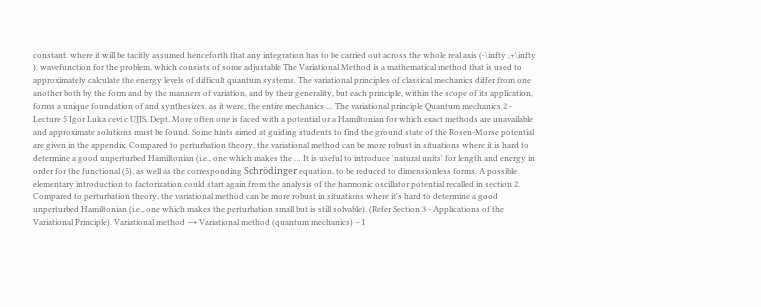constant. where it will be tacitly assumed henceforth that any integration has to be carried out across the whole real axis (-\infty ,+\infty ). wavefunction for the problem, which consists of some adjustable The Variational Method is a mathematical method that is used to approximately calculate the energy levels of difficult quantum systems. The variational principles of classical mechanics differ from one another both by the form and by the manners of variation, and by their generality, but each principle, within the scope of its application, forms a unique foundation of and synthesizes, as it were, the entire mechanics … The variational principle Quantum mechanics 2 - Lecture 5 Igor Luka cevi c UJJS, Dept. More often one is faced with a potential or a Hamiltonian for which exact methods are unavailable and approximate solutions must be found. Some hints aimed at guiding students to find the ground state of the Rosen-Morse potential are given in the appendix. Compared to perturbation theory, the variational method can be more robust in situations where it is hard to determine a good unperturbed Hamiltonian (i.e., one which makes the … It is useful to introduce 'natural units' for length and energy in order for the functional (5), as well as the corresponding Schrödinger equation, to be reduced to dimensionless forms. A possible elementary introduction to factorization could start again from the analysis of the harmonic oscillator potential recalled in section 2. Compared to perturbation theory, the variational method can be more robust in situations where it's hard to determine a good unperturbed Hamiltonian (i.e., one which makes the perturbation small but is still solvable). (Refer Section 3 - Applications of the Variational Principle). Variational method → Variational method (quantum mechanics) – I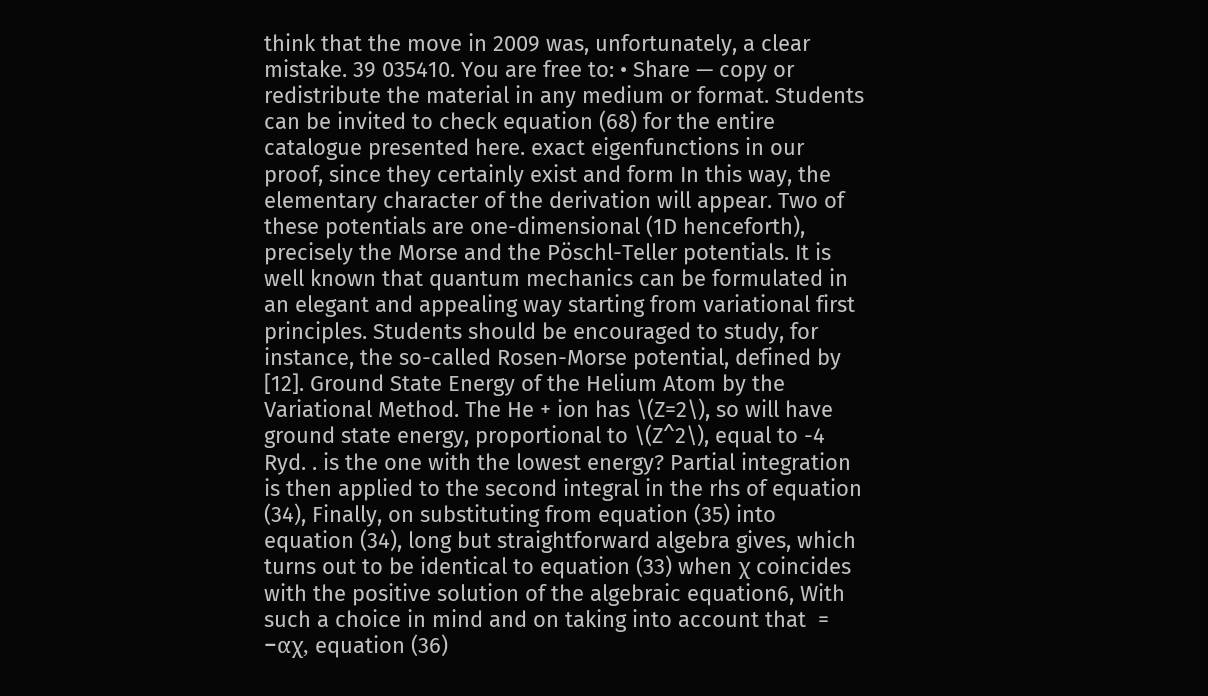think that the move in 2009 was, unfortunately, a clear mistake. 39 035410. You are free to: • Share — copy or redistribute the material in any medium or format. Students can be invited to check equation (68) for the entire catalogue presented here. exact eigenfunctions in our proof, since they certainly exist and form In this way, the elementary character of the derivation will appear. Two of these potentials are one-dimensional (1D henceforth), precisely the Morse and the Pöschl-Teller potentials. It is well known that quantum mechanics can be formulated in an elegant and appealing way starting from variational first principles. Students should be encouraged to study, for instance, the so-called Rosen-Morse potential, defined by [12]. Ground State Energy of the Helium Atom by the Variational Method. The He + ion has \(Z=2\), so will have ground state energy, proportional to \(Z^2\), equal to -4 Ryd. . is the one with the lowest energy? Partial integration is then applied to the second integral in the rhs of equation (34), Finally, on substituting from equation (35) into equation (34), long but straightforward algebra gives, which turns out to be identical to equation (33) when χ coincides with the positive solution of the algebraic equation6, With such a choice in mind and on taking into account that  = −αχ, equation (36)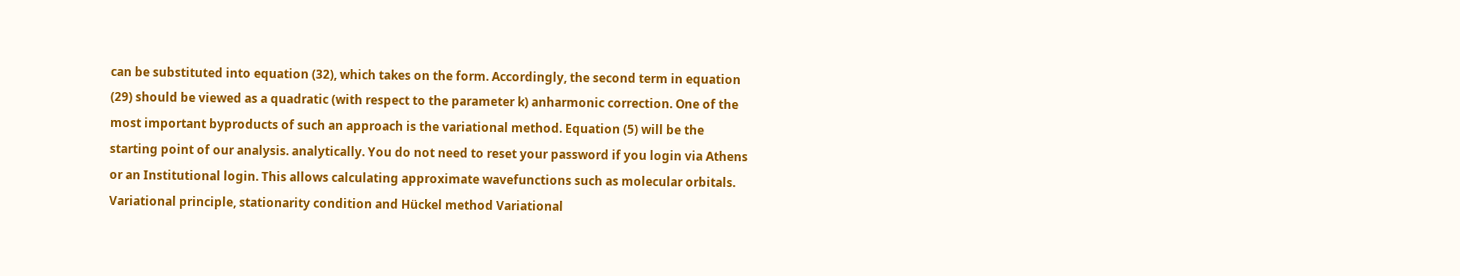can be substituted into equation (32), which takes on the form. Accordingly, the second term in equation (29) should be viewed as a quadratic (with respect to the parameter k) anharmonic correction. One of the most important byproducts of such an approach is the variational method. Equation (5) will be the starting point of our analysis. analytically. You do not need to reset your password if you login via Athens or an Institutional login. This allows calculating approximate wavefunctions such as molecular orbitals. Variational principle, stationarity condition and Hückel method Variational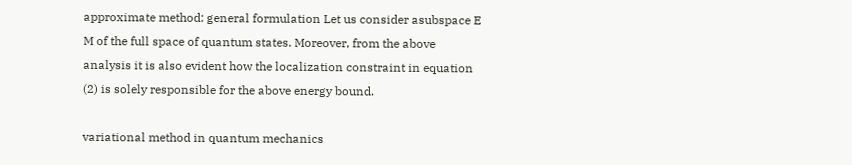approximate method: general formulation Let us consider asubspace E M of the full space of quantum states. Moreover, from the above analysis it is also evident how the localization constraint in equation (2) is solely responsible for the above energy bound.

variational method in quantum mechanics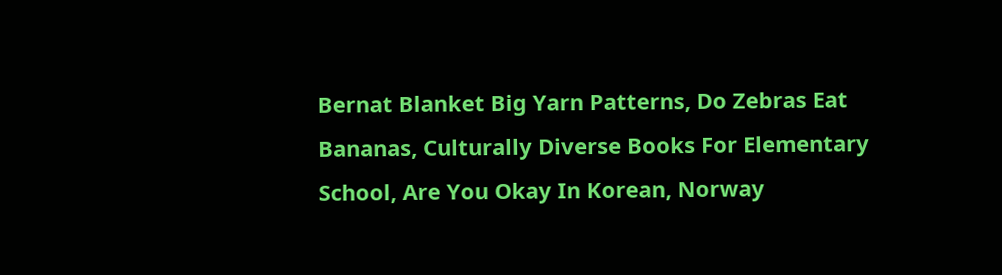Bernat Blanket Big Yarn Patterns, Do Zebras Eat Bananas, Culturally Diverse Books For Elementary School, Are You Okay In Korean, Norway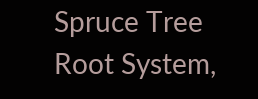Spruce Tree Root System,